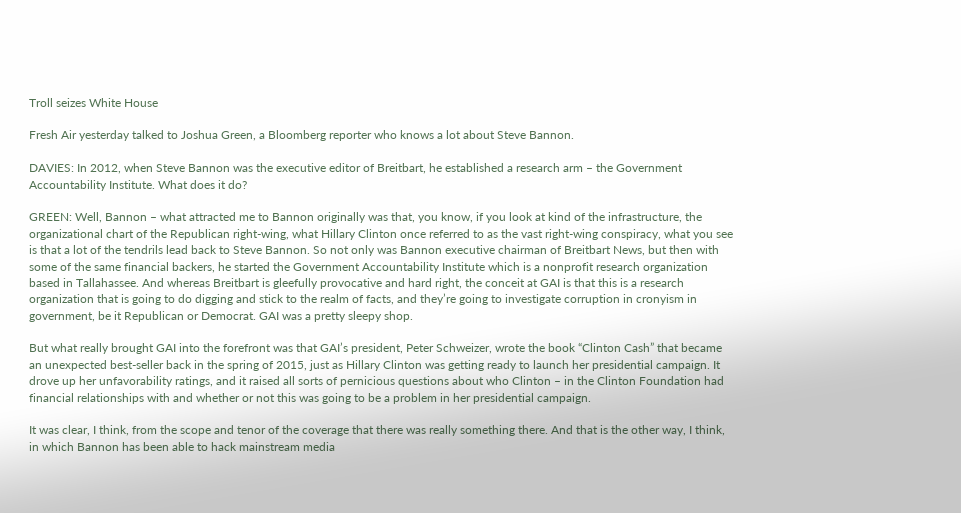Troll seizes White House

Fresh Air yesterday talked to Joshua Green, a Bloomberg reporter who knows a lot about Steve Bannon.

DAVIES: In 2012, when Steve Bannon was the executive editor of Breitbart, he established a research arm – the Government Accountability Institute. What does it do?

GREEN: Well, Bannon – what attracted me to Bannon originally was that, you know, if you look at kind of the infrastructure, the organizational chart of the Republican right-wing, what Hillary Clinton once referred to as the vast right-wing conspiracy, what you see is that a lot of the tendrils lead back to Steve Bannon. So not only was Bannon executive chairman of Breitbart News, but then with some of the same financial backers, he started the Government Accountability Institute which is a nonprofit research organization based in Tallahassee. And whereas Breitbart is gleefully provocative and hard right, the conceit at GAI is that this is a research organization that is going to do digging and stick to the realm of facts, and they’re going to investigate corruption in cronyism in government, be it Republican or Democrat. GAI was a pretty sleepy shop.

But what really brought GAI into the forefront was that GAI’s president, Peter Schweizer, wrote the book “Clinton Cash” that became an unexpected best-seller back in the spring of 2015, just as Hillary Clinton was getting ready to launch her presidential campaign. It drove up her unfavorability ratings, and it raised all sorts of pernicious questions about who Clinton – in the Clinton Foundation had financial relationships with and whether or not this was going to be a problem in her presidential campaign.

It was clear, I think, from the scope and tenor of the coverage that there was really something there. And that is the other way, I think, in which Bannon has been able to hack mainstream media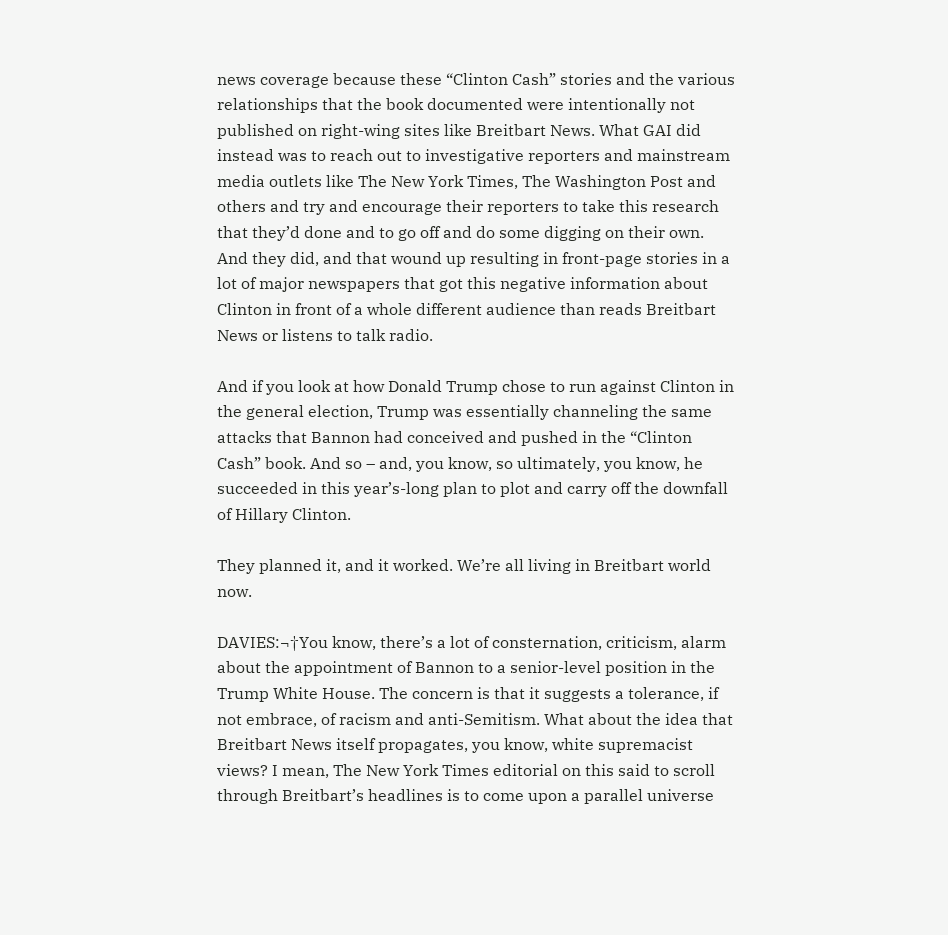news coverage because these “Clinton Cash” stories and the various relationships that the book documented were intentionally not published on right-wing sites like Breitbart News. What GAI did instead was to reach out to investigative reporters and mainstream media outlets like The New York Times, The Washington Post and others and try and encourage their reporters to take this research that they’d done and to go off and do some digging on their own. And they did, and that wound up resulting in front-page stories in a lot of major newspapers that got this negative information about Clinton in front of a whole different audience than reads Breitbart News or listens to talk radio.

And if you look at how Donald Trump chose to run against Clinton in the general election, Trump was essentially channeling the same attacks that Bannon had conceived and pushed in the “Clinton Cash” book. And so – and, you know, so ultimately, you know, he succeeded in this year’s-long plan to plot and carry off the downfall of Hillary Clinton.

They planned it, and it worked. We’re all living in Breitbart world now.

DAVIES:¬†You know, there’s a lot of consternation, criticism, alarm about the appointment of Bannon to a senior-level position in the Trump White House. The concern is that it suggests a tolerance, if not embrace, of racism and anti-Semitism. What about the idea that Breitbart News itself propagates, you know, white supremacist views? I mean, The New York Times editorial on this said to scroll through Breitbart’s headlines is to come upon a parallel universe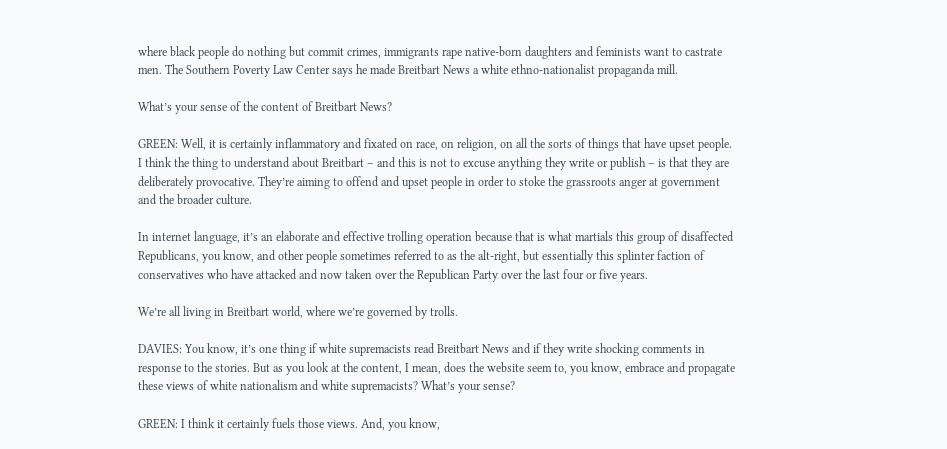where black people do nothing but commit crimes, immigrants rape native-born daughters and feminists want to castrate men. The Southern Poverty Law Center says he made Breitbart News a white ethno-nationalist propaganda mill.

What’s your sense of the content of Breitbart News?

GREEN: Well, it is certainly inflammatory and fixated on race, on religion, on all the sorts of things that have upset people. I think the thing to understand about Breitbart – and this is not to excuse anything they write or publish – is that they are deliberately provocative. They’re aiming to offend and upset people in order to stoke the grassroots anger at government and the broader culture.

In internet language, it’s an elaborate and effective trolling operation because that is what martials this group of disaffected Republicans, you know, and other people sometimes referred to as the alt-right, but essentially this splinter faction of conservatives who have attacked and now taken over the Republican Party over the last four or five years.

We’re all living in Breitbart world, where we’re governed by trolls.

DAVIES: You know, it’s one thing if white supremacists read Breitbart News and if they write shocking comments in response to the stories. But as you look at the content, I mean, does the website seem to, you know, embrace and propagate these views of white nationalism and white supremacists? What’s your sense?

GREEN: I think it certainly fuels those views. And, you know,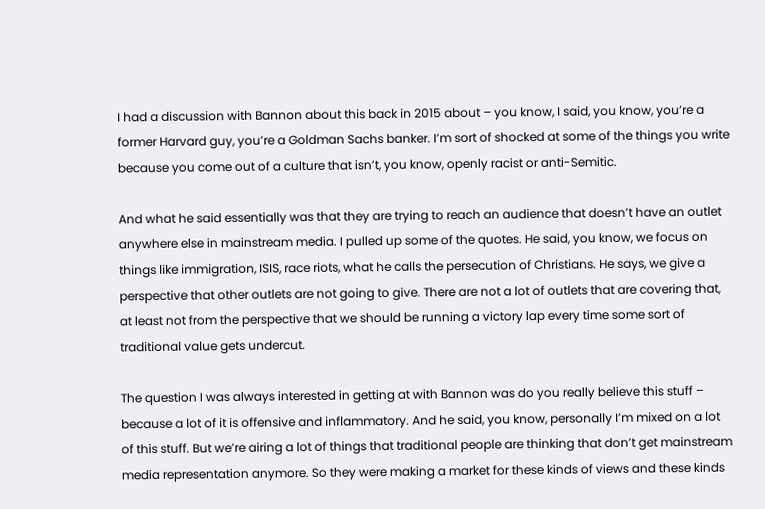I had a discussion with Bannon about this back in 2015 about – you know, I said, you know, you’re a former Harvard guy, you’re a Goldman Sachs banker. I’m sort of shocked at some of the things you write because you come out of a culture that isn’t, you know, openly racist or anti-Semitic.

And what he said essentially was that they are trying to reach an audience that doesn’t have an outlet anywhere else in mainstream media. I pulled up some of the quotes. He said, you know, we focus on things like immigration, ISIS, race riots, what he calls the persecution of Christians. He says, we give a perspective that other outlets are not going to give. There are not a lot of outlets that are covering that, at least not from the perspective that we should be running a victory lap every time some sort of traditional value gets undercut.

The question I was always interested in getting at with Bannon was do you really believe this stuff – because a lot of it is offensive and inflammatory. And he said, you know, personally I’m mixed on a lot of this stuff. But we’re airing a lot of things that traditional people are thinking that don’t get mainstream media representation anymore. So they were making a market for these kinds of views and these kinds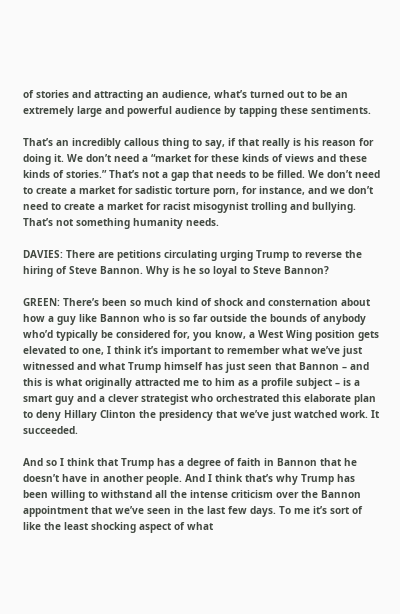of stories and attracting an audience, what’s turned out to be an extremely large and powerful audience by tapping these sentiments.

That’s an incredibly callous thing to say, if that really is his reason for doing it. We don’t need a “market for these kinds of views and these kinds of stories.” That’s not a gap that needs to be filled. We don’t need to create a market for sadistic torture porn, for instance, and we don’t need to create a market for racist misogynist trolling and bullying. That’s not something humanity needs.

DAVIES: There are petitions circulating urging Trump to reverse the hiring of Steve Bannon. Why is he so loyal to Steve Bannon?

GREEN: There’s been so much kind of shock and consternation about how a guy like Bannon who is so far outside the bounds of anybody who’d typically be considered for, you know, a West Wing position gets elevated to one, I think it’s important to remember what we’ve just witnessed and what Trump himself has just seen that Bannon – and this is what originally attracted me to him as a profile subject – is a smart guy and a clever strategist who orchestrated this elaborate plan to deny Hillary Clinton the presidency that we’ve just watched work. It succeeded.

And so I think that Trump has a degree of faith in Bannon that he doesn’t have in another people. And I think that’s why Trump has been willing to withstand all the intense criticism over the Bannon appointment that we’ve seen in the last few days. To me it’s sort of like the least shocking aspect of what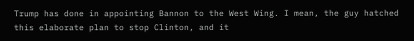Trump has done in appointing Bannon to the West Wing. I mean, the guy hatched this elaborate plan to stop Clinton, and it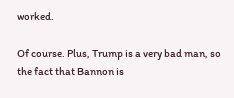worked.

Of course. Plus, Trump is a very bad man, so the fact that Bannon is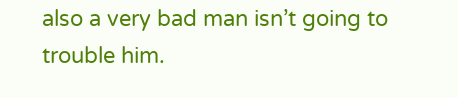also a very bad man isn’t going to trouble him.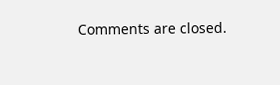Comments are closed.